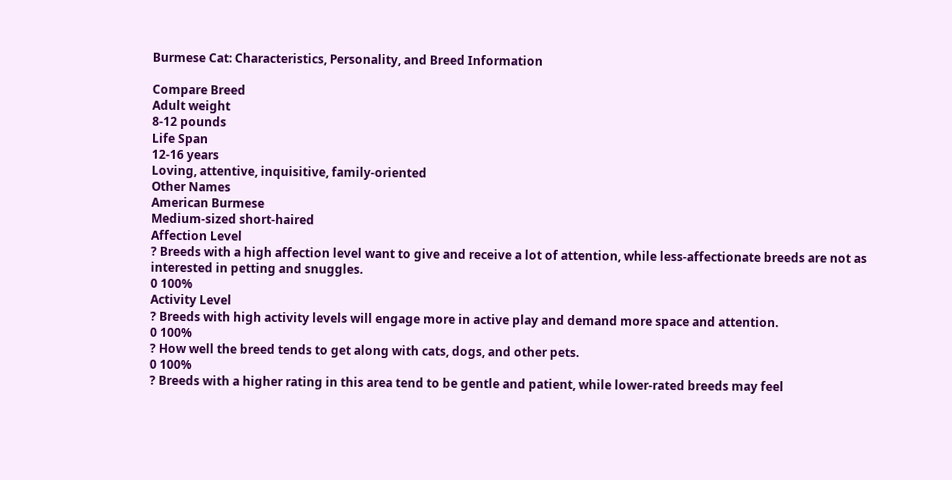Burmese Cat: Characteristics, Personality, and Breed Information

Compare Breed
Adult weight
8-12 pounds
Life Span
12-16 years
Loving, attentive, inquisitive, family-oriented
Other Names
American Burmese
Medium-sized short-haired
Affection Level
? Breeds with a high affection level want to give and receive a lot of attention, while less-affectionate breeds are not as interested in petting and snuggles.
0 100%
Activity Level
? Breeds with high activity levels will engage more in active play and demand more space and attention.
0 100%
? How well the breed tends to get along with cats, dogs, and other pets.
0 100%
? Breeds with a higher rating in this area tend to be gentle and patient, while lower-rated breeds may feel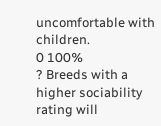uncomfortable with children.
0 100%
? Breeds with a higher sociability rating will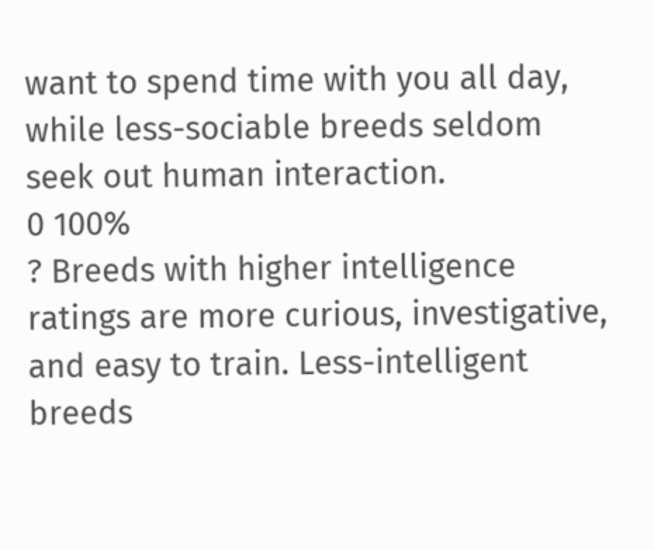want to spend time with you all day, while less-sociable breeds seldom seek out human interaction.
0 100%
? Breeds with higher intelligence ratings are more curious, investigative, and easy to train. Less-intelligent breeds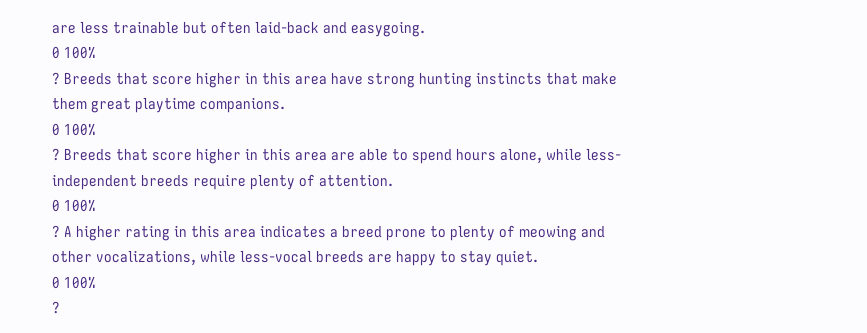are less trainable but often laid-back and easygoing.
0 100%
? Breeds that score higher in this area have strong hunting instincts that make them great playtime companions.
0 100%
? Breeds that score higher in this area are able to spend hours alone, while less-independent breeds require plenty of attention.
0 100%
? A higher rating in this area indicates a breed prone to plenty of meowing and other vocalizations, while less-vocal breeds are happy to stay quiet.
0 100%
?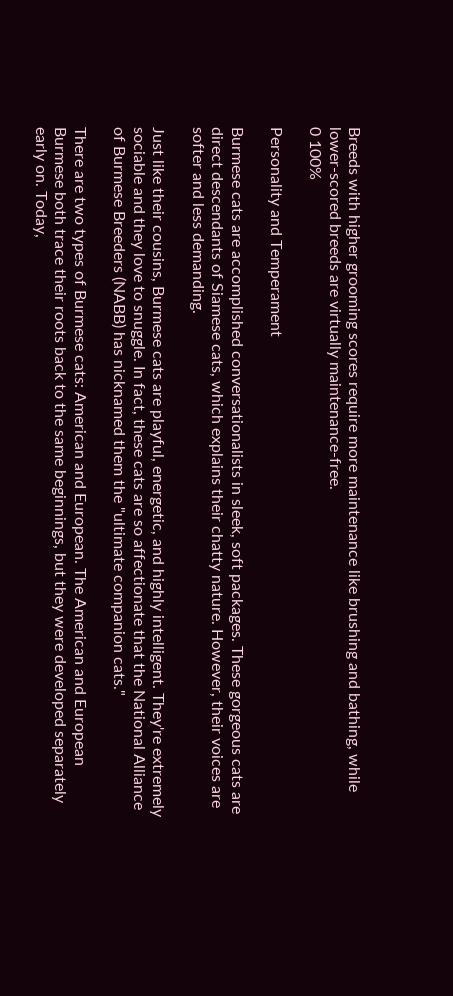Breeds with higher grooming scores require more maintenance like brushing and bathing, while lower-scored breeds are virtually maintenance-free.
0 100%

Personality and Temperament

Burmese cats are accomplished conversationalists in sleek, soft packages. These gorgeous cats are direct descendants of Siamese cats, which explains their chatty nature. However, their voices are softer and less demanding.

Just like their cousins, Burmese cats are playful, energetic, and highly intelligent. They're extremely sociable and they love to snuggle. In fact, these cats are so affectionate that the National Alliance of Burmese Breeders (NABB) has nicknamed them the "ultimate companion cats."

There are two types of Burmese cats: American and European. The American and European Burmese both trace their roots back to the same beginnings, but they were developed separately early on. Today,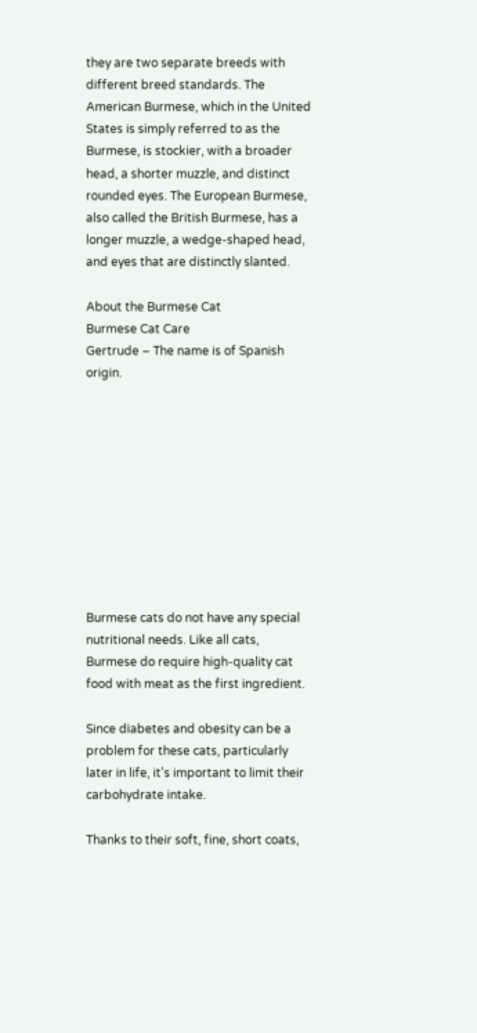they are two separate breeds with different breed standards. The American Burmese, which in the United States is simply referred to as the Burmese, is stockier, with a broader head, a shorter muzzle, and distinct rounded eyes. The European Burmese, also called the British Burmese, has a longer muzzle, a wedge-shaped head, and eyes that are distinctly slanted.

About the Burmese Cat
Burmese Cat Care
Gertrude – The name is of Spanish origin.










Burmese cats do not have any special nutritional needs. Like all cats, Burmese do require high-quality cat food with meat as the first ingredient.

Since diabetes and obesity can be a problem for these cats, particularly later in life, it's important to limit their carbohydrate intake.

Thanks to their soft, fine, short coats,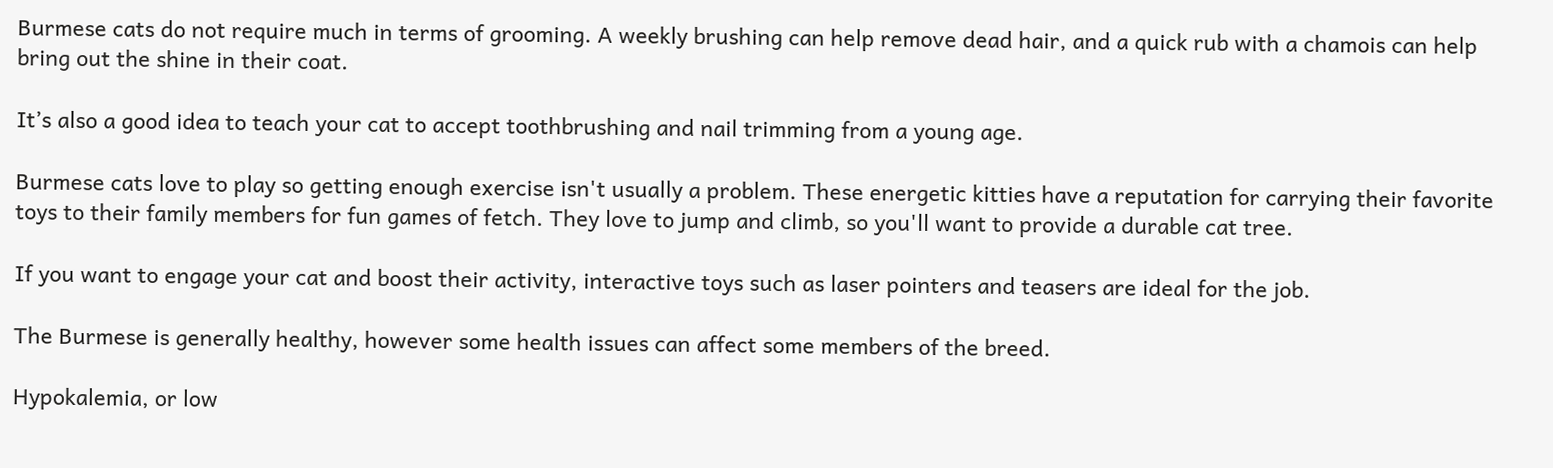Burmese cats do not require much in terms of grooming. A weekly brushing can help remove dead hair, and a quick rub with a chamois can help bring out the shine in their coat.

It’s also a good idea to teach your cat to accept toothbrushing and nail trimming from a young age.

Burmese cats love to play so getting enough exercise isn't usually a problem. These energetic kitties have a reputation for carrying their favorite toys to their family members for fun games of fetch. They love to jump and climb, so you'll want to provide a durable cat tree.

If you want to engage your cat and boost their activity, interactive toys such as laser pointers and teasers are ideal for the job.

The Burmese is generally healthy, however some health issues can affect some members of the breed.

Hypokalemia, or low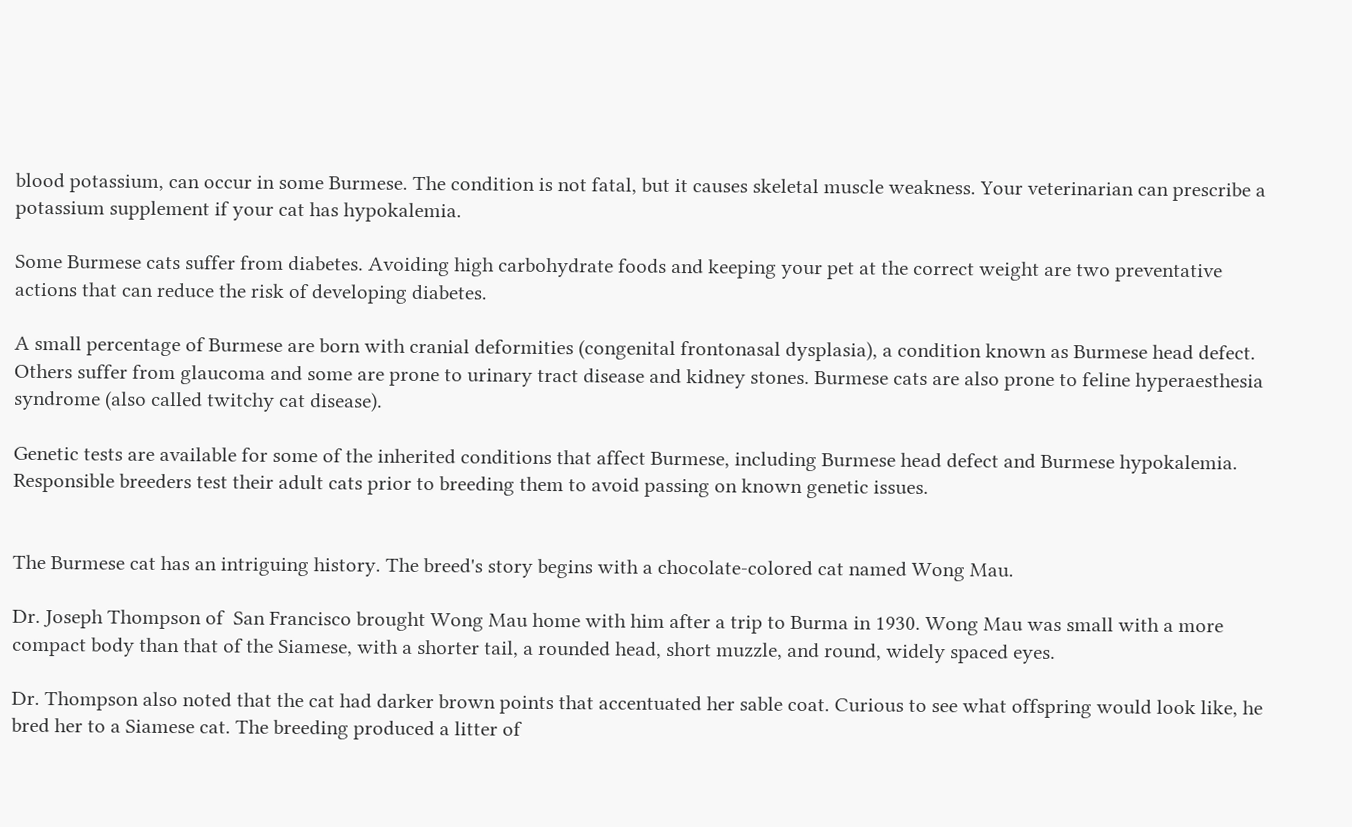blood potassium, can occur in some Burmese. The condition is not fatal, but it causes skeletal muscle weakness. Your veterinarian can prescribe a potassium supplement if your cat has hypokalemia.

Some Burmese cats suffer from diabetes. Avoiding high carbohydrate foods and keeping your pet at the correct weight are two preventative actions that can reduce the risk of developing diabetes.

A small percentage of Burmese are born with cranial deformities (congenital frontonasal dysplasia), a condition known as Burmese head defect. Others suffer from glaucoma and some are prone to urinary tract disease and kidney stones. Burmese cats are also prone to feline hyperaesthesia syndrome (also called twitchy cat disease).

Genetic tests are available for some of the inherited conditions that affect Burmese, including Burmese head defect and Burmese hypokalemia. Responsible breeders test their adult cats prior to breeding them to avoid passing on known genetic issues.


The Burmese cat has an intriguing history. The breed's story begins with a chocolate-colored cat named Wong Mau.

Dr. Joseph Thompson of  San Francisco brought Wong Mau home with him after a trip to Burma in 1930. Wong Mau was small with a more compact body than that of the Siamese, with a shorter tail, a rounded head, short muzzle, and round, widely spaced eyes.

Dr. Thompson also noted that the cat had darker brown points that accentuated her sable coat. Curious to see what offspring would look like, he bred her to a Siamese cat. The breeding produced a litter of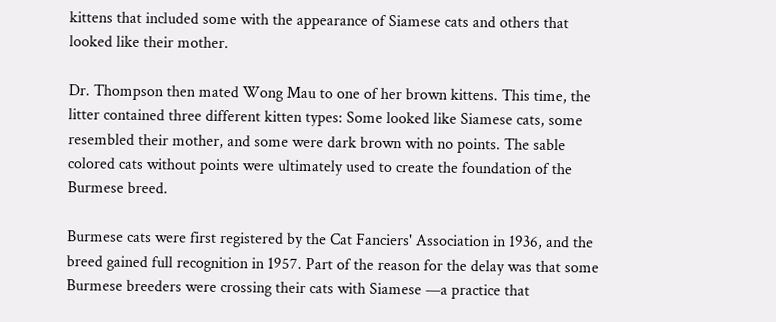kittens that included some with the appearance of Siamese cats and others that looked like their mother.

Dr. Thompson then mated Wong Mau to one of her brown kittens. This time, the litter contained three different kitten types: Some looked like Siamese cats, some resembled their mother, and some were dark brown with no points. The sable colored cats without points were ultimately used to create the foundation of the Burmese breed.

Burmese cats were first registered by the Cat Fanciers' Association in 1936, and the breed gained full recognition in 1957. Part of the reason for the delay was that some Burmese breeders were crossing their cats with Siamese —a practice that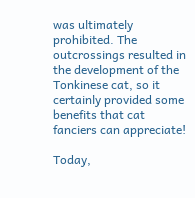was ultimately prohibited. The outcrossings resulted in the development of the Tonkinese cat, so it certainly provided some benefits that cat fanciers can appreciate!

Today,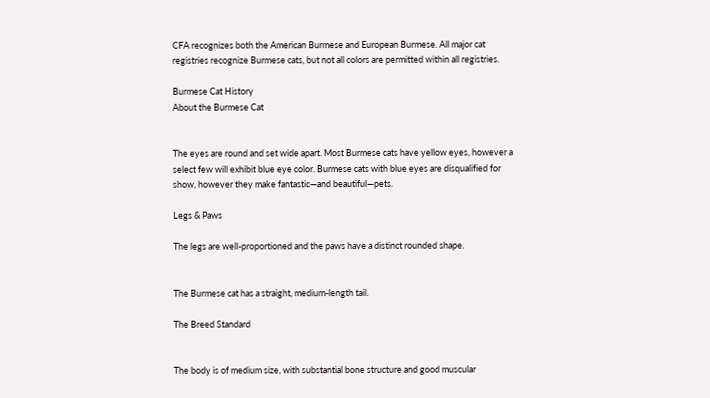CFA recognizes both the American Burmese and European Burmese. All major cat registries recognize Burmese cats, but not all colors are permitted within all registries.

Burmese Cat History
About the Burmese Cat


The eyes are round and set wide apart. Most Burmese cats have yellow eyes, however a select few will exhibit blue eye color. Burmese cats with blue eyes are disqualified for show, however they make fantastic—and beautiful—pets.

Legs & Paws

The legs are well-proportioned and the paws have a distinct rounded shape.


The Burmese cat has a straight, medium-length tail.

The Breed Standard


The body is of medium size, with substantial bone structure and good muscular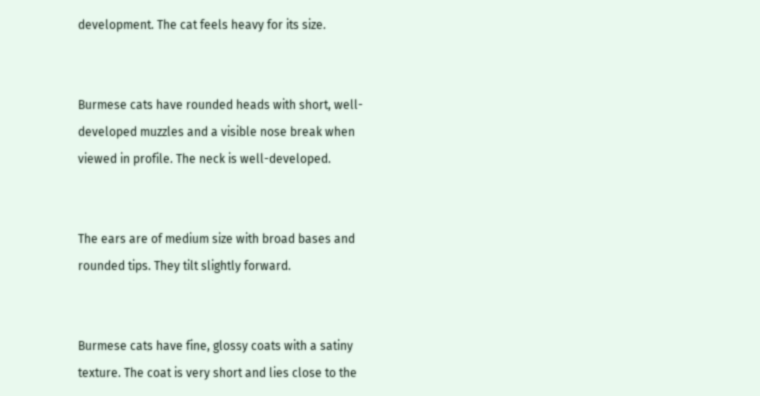development. The cat feels heavy for its size.


Burmese cats have rounded heads with short, well-developed muzzles and a visible nose break when viewed in profile. The neck is well-developed.


The ears are of medium size with broad bases and rounded tips. They tilt slightly forward.


Burmese cats have fine, glossy coats with a satiny texture. The coat is very short and lies close to the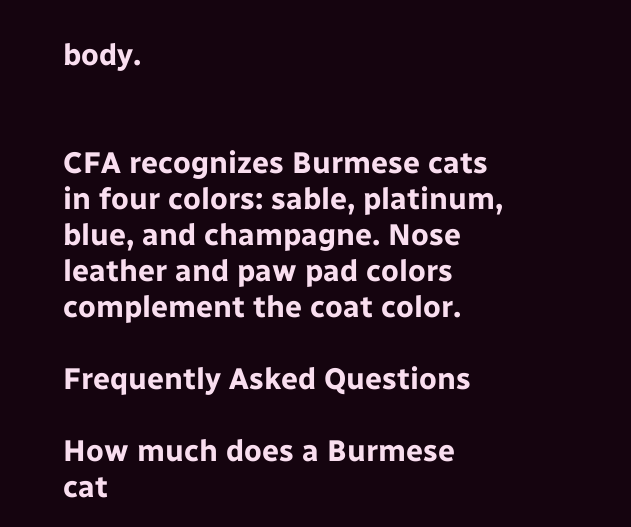body.


CFA recognizes Burmese cats in four colors: sable, platinum, blue, and champagne. Nose leather and paw pad colors complement the coat color.

Frequently Asked Questions

How much does a Burmese cat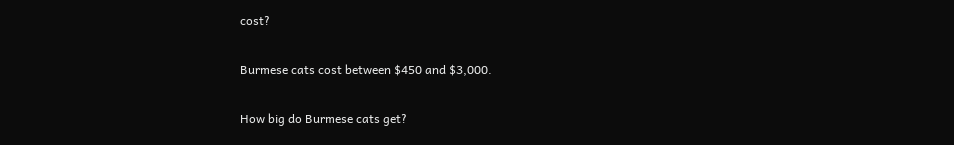cost?

Burmese cats cost between $450 and $3,000.

How big do Burmese cats get?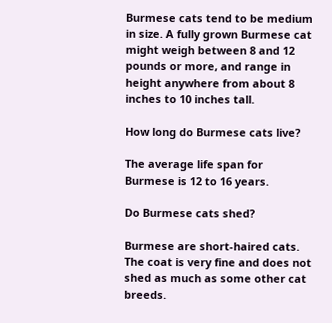Burmese cats tend to be medium in size. A fully grown Burmese cat might weigh between 8 and 12 pounds or more, and range in height anywhere from about 8 inches to 10 inches tall.

How long do Burmese cats live?

The average life span for Burmese is 12 to 16 years.

Do Burmese cats shed?

Burmese are short-haired cats. The coat is very fine and does not shed as much as some other cat breeds.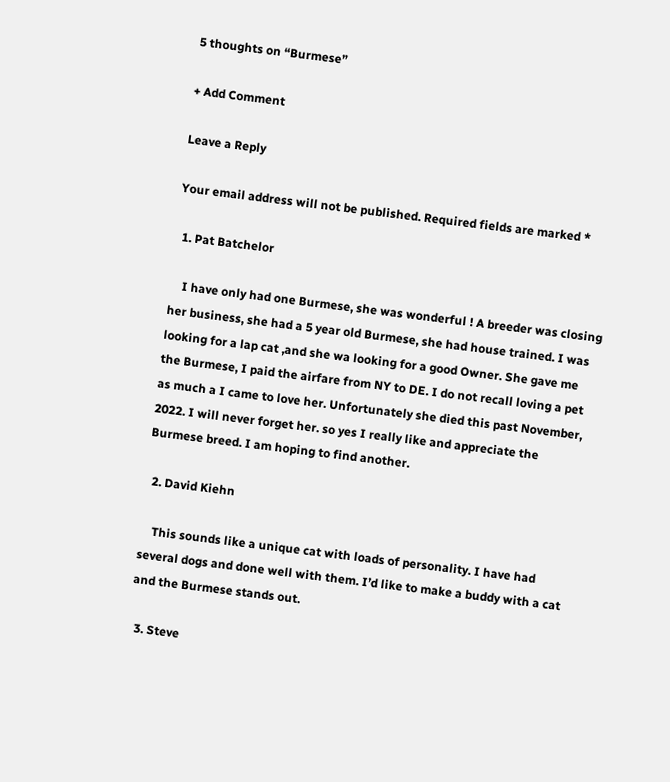5 thoughts on “Burmese”

+ Add Comment

Leave a Reply

Your email address will not be published. Required fields are marked *

  1. Pat Batchelor

    I have only had one Burmese, she was wonderful ! A breeder was closing her business, she had a 5 year old Burmese, she had house trained. I was looking for a lap cat ,and she wa looking for a good Owner. She gave me the Burmese, I paid the airfare from NY to DE. I do not recall loving a pet as much a I came to love her. Unfortunately she died this past November, 2022. I will never forget her. so yes I really like and appreciate the Burmese breed. I am hoping to find another.

  2. David Kiehn

    This sounds like a unique cat with loads of personality. I have had several dogs and done well with them. I’d like to make a buddy with a cat and the Burmese stands out.

  3. Steve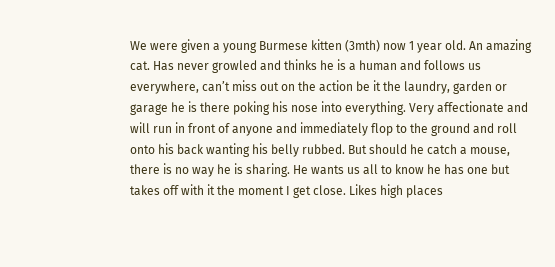We were given a young Burmese kitten (3mth) now 1 year old. An amazing cat. Has never growled and thinks he is a human and follows us everywhere, can’t miss out on the action be it the laundry, garden or garage he is there poking his nose into everything. Very affectionate and will run in front of anyone and immediately flop to the ground and roll onto his back wanting his belly rubbed. But should he catch a mouse, there is no way he is sharing. He wants us all to know he has one but takes off with it the moment I get close. Likes high places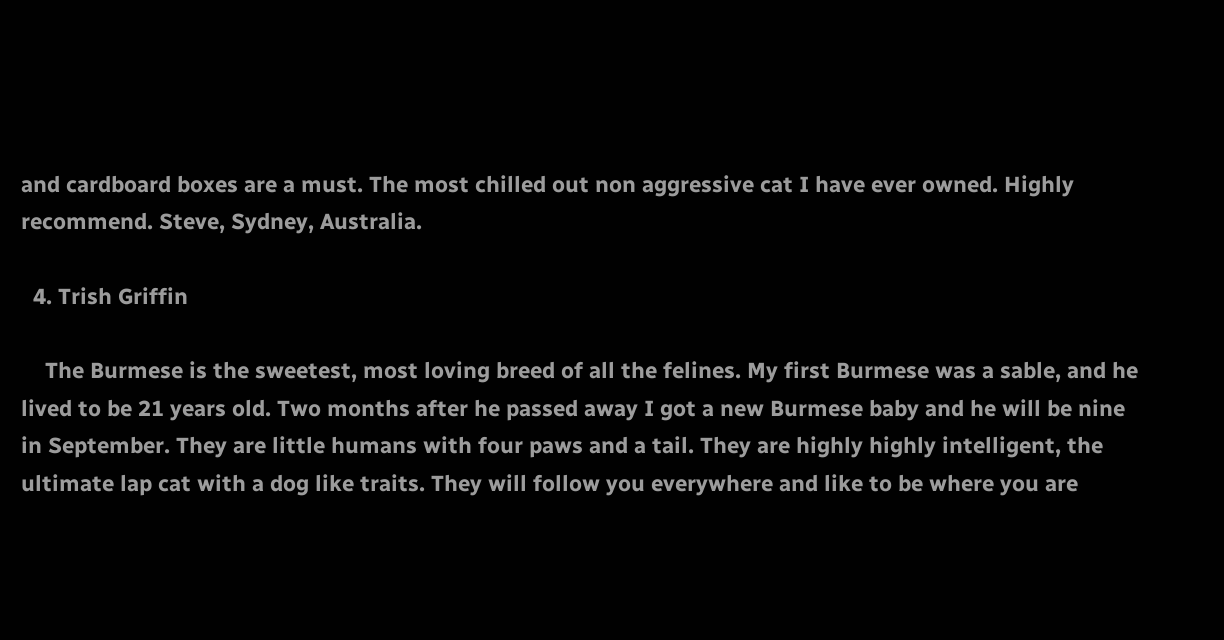and cardboard boxes are a must. The most chilled out non aggressive cat I have ever owned. Highly recommend. Steve, Sydney, Australia.

  4. Trish Griffin

    The Burmese is the sweetest, most loving breed of all the felines. My first Burmese was a sable, and he lived to be 21 years old. Two months after he passed away I got a new Burmese baby and he will be nine in September. They are little humans with four paws and a tail. They are highly highly intelligent, the ultimate lap cat with a dog like traits. They will follow you everywhere and like to be where you are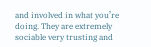and involved in what you’re doing. They are extremely sociable very trusting and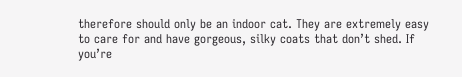therefore should only be an indoor cat. They are extremely easy to care for and have gorgeous, silky coats that don’t shed. If you’re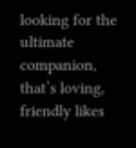looking for the ultimate companion, that’s loving, friendly likes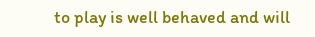to play is well behaved and will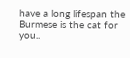have a long lifespan the Burmese is the cat for you..